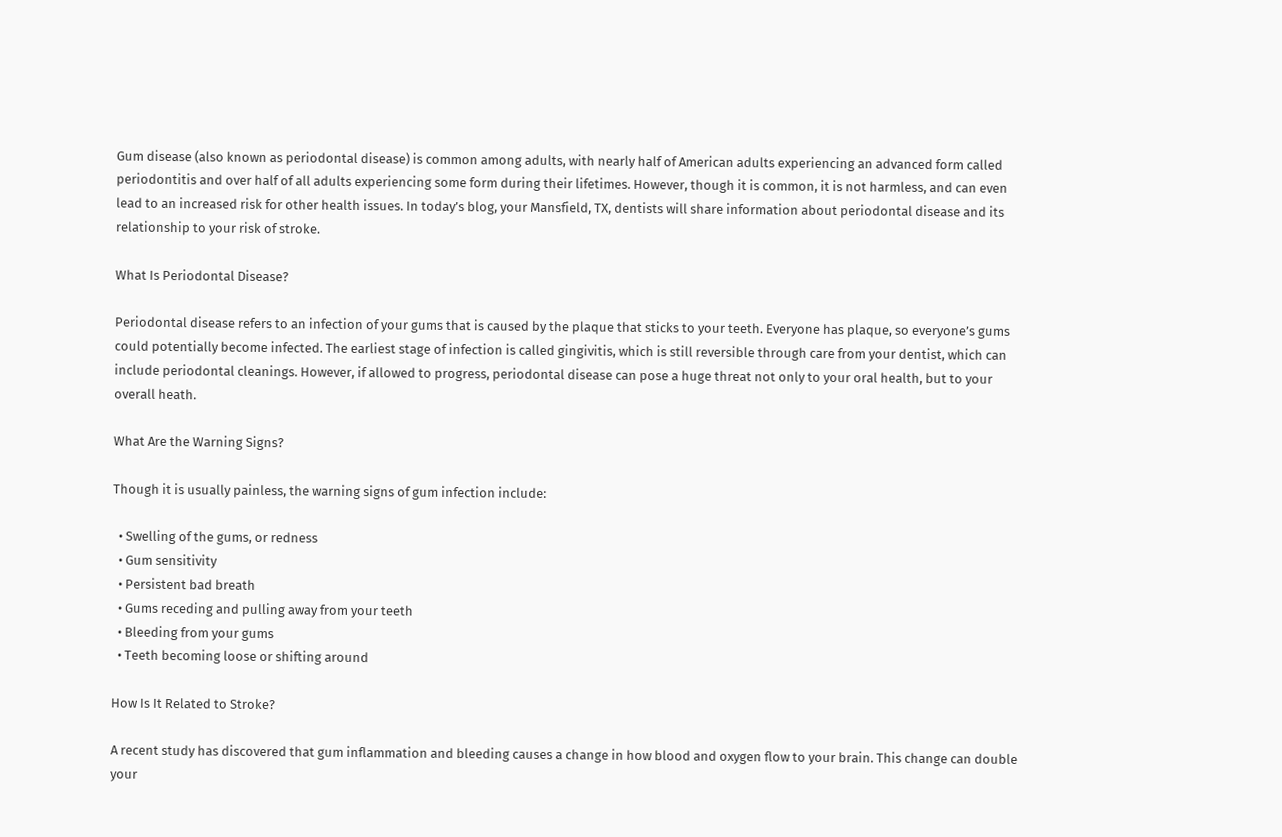Gum disease (also known as periodontal disease) is common among adults, with nearly half of American adults experiencing an advanced form called periodontitis and over half of all adults experiencing some form during their lifetimes. However, though it is common, it is not harmless, and can even lead to an increased risk for other health issues. In today’s blog, your Mansfield, TX, dentists will share information about periodontal disease and its relationship to your risk of stroke.

What Is Periodontal Disease?

Periodontal disease refers to an infection of your gums that is caused by the plaque that sticks to your teeth. Everyone has plaque, so everyone’s gums could potentially become infected. The earliest stage of infection is called gingivitis, which is still reversible through care from your dentist, which can include periodontal cleanings. However, if allowed to progress, periodontal disease can pose a huge threat not only to your oral health, but to your overall heath.

What Are the Warning Signs?

Though it is usually painless, the warning signs of gum infection include:

  • Swelling of the gums, or redness
  • Gum sensitivity
  • Persistent bad breath
  • Gums receding and pulling away from your teeth
  • Bleeding from your gums
  • Teeth becoming loose or shifting around

How Is It Related to Stroke?

A recent study has discovered that gum inflammation and bleeding causes a change in how blood and oxygen flow to your brain. This change can double your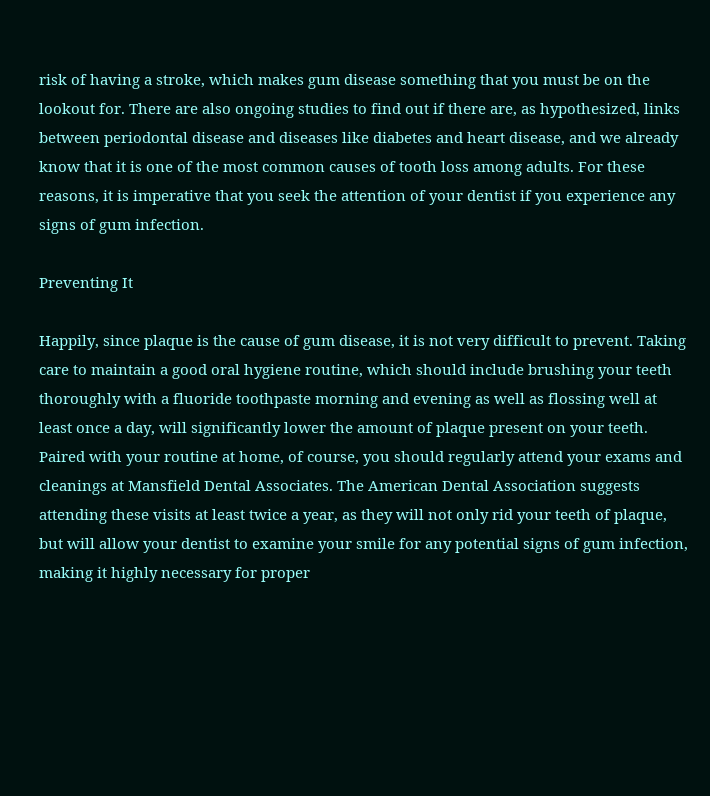risk of having a stroke, which makes gum disease something that you must be on the lookout for. There are also ongoing studies to find out if there are, as hypothesized, links between periodontal disease and diseases like diabetes and heart disease, and we already know that it is one of the most common causes of tooth loss among adults. For these reasons, it is imperative that you seek the attention of your dentist if you experience any signs of gum infection.

Preventing It

Happily, since plaque is the cause of gum disease, it is not very difficult to prevent. Taking care to maintain a good oral hygiene routine, which should include brushing your teeth thoroughly with a fluoride toothpaste morning and evening as well as flossing well at least once a day, will significantly lower the amount of plaque present on your teeth. Paired with your routine at home, of course, you should regularly attend your exams and cleanings at Mansfield Dental Associates. The American Dental Association suggests attending these visits at least twice a year, as they will not only rid your teeth of plaque, but will allow your dentist to examine your smile for any potential signs of gum infection, making it highly necessary for proper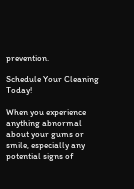prevention.

Schedule Your Cleaning Today!

When you experience anything abnormal about your gums or smile, especially any potential signs of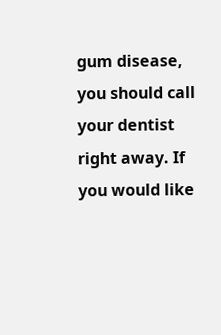gum disease, you should call your dentist right away. If you would like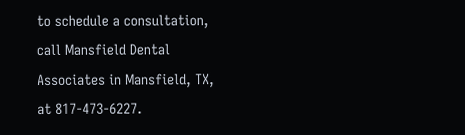to schedule a consultation, call Mansfield Dental Associates in Mansfield, TX, at 817-473-6227.